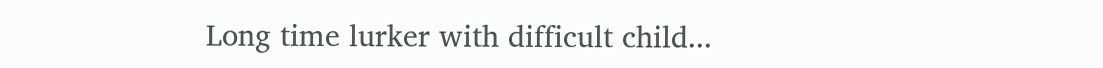Long time lurker with difficult child...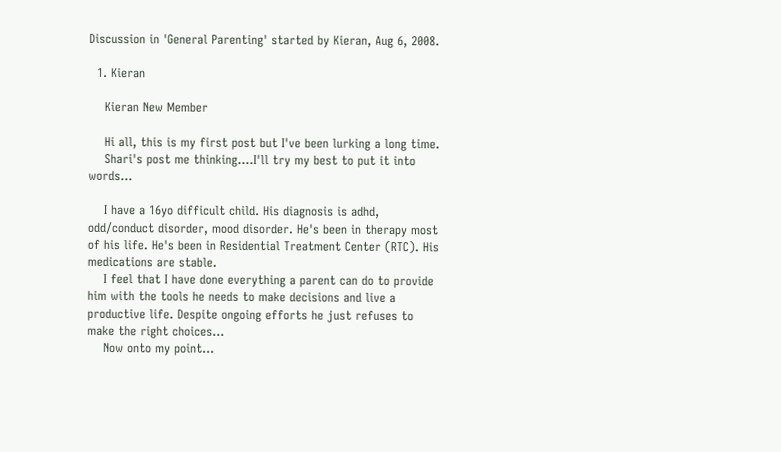Discussion in 'General Parenting' started by Kieran, Aug 6, 2008.

  1. Kieran

    Kieran New Member

    Hi all, this is my first post but I've been lurking a long time.
    Shari's post me thinking....I'll try my best to put it into words...

    I have a 16yo difficult child. His diagnosis is adhd, odd/conduct disorder, mood disorder. He's been in therapy most of his life. He's been in Residential Treatment Center (RTC). His medications are stable.
    I feel that I have done everything a parent can do to provide him with the tools he needs to make decisions and live a productive life. Despite ongoing efforts he just refuses to make the right choices...
    Now onto my point...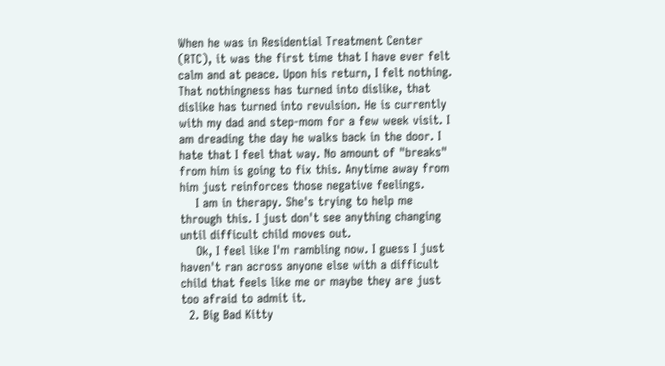When he was in Residential Treatment Center (RTC), it was the first time that I have ever felt calm and at peace. Upon his return, I felt nothing. That nothingness has turned into dislike, that dislike has turned into revulsion. He is currently with my dad and step-mom for a few week visit. I am dreading the day he walks back in the door. I hate that I feel that way. No amount of "breaks" from him is going to fix this. Anytime away from him just reinforces those negative feelings.
    I am in therapy. She's trying to help me through this. I just don't see anything changing until difficult child moves out.
    Ok, I feel like I'm rambling now. I guess I just haven't ran across anyone else with a difficult child that feels like me or maybe they are just too afraid to admit it.
  2. Big Bad Kitty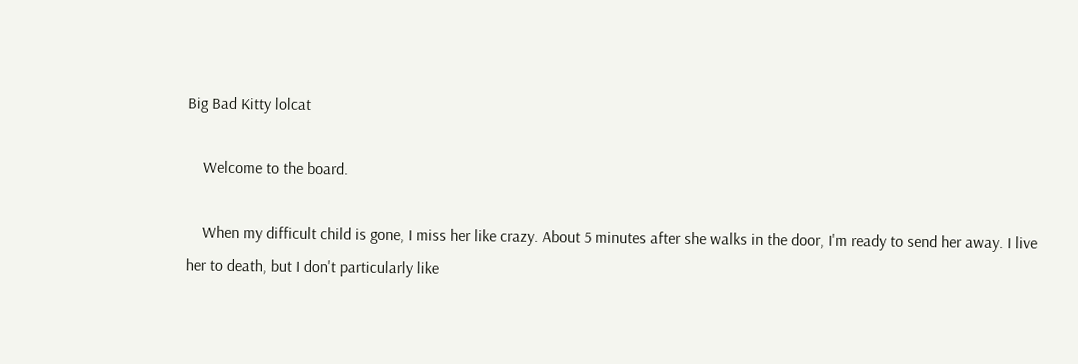Big Bad Kitty lolcat

    Welcome to the board.

    When my difficult child is gone, I miss her like crazy. About 5 minutes after she walks in the door, I'm ready to send her away. I live her to death, but I don't particularly like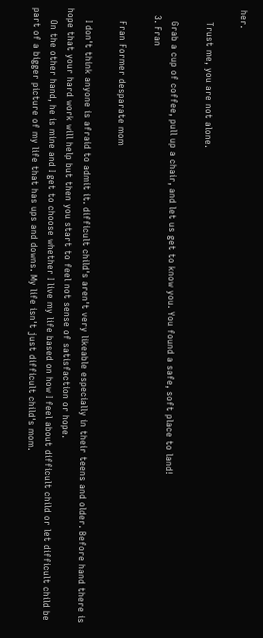her.

    Trust me, you are not alone.

    Grab a cup of coffee, pull up a chair, and let us get to know you. You found a safe, soft place to land!
  3. Fran

    Fran Former desparate mom

    I don't think anyone is afraid to admit it. difficult child's aren't very likeable especially in their teens and older. Before hand there is hope that your hard work will help but then you start to feel not sense of satisfaction or hope.
    On the other hand, he is mine and I get to choose whether I live my life based on how I feel about difficult child or let difficult child be part of a bigger picture of my life that has ups and downs. My life isn't just difficult child's mom.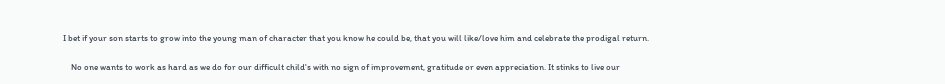I bet if your son starts to grow into the young man of character that you know he could be, that you will like/love him and celebrate the prodigal return.

    No one wants to work as hard as we do for our difficult child's with no sign of improvement, gratitude or even appreciation. It stinks to live our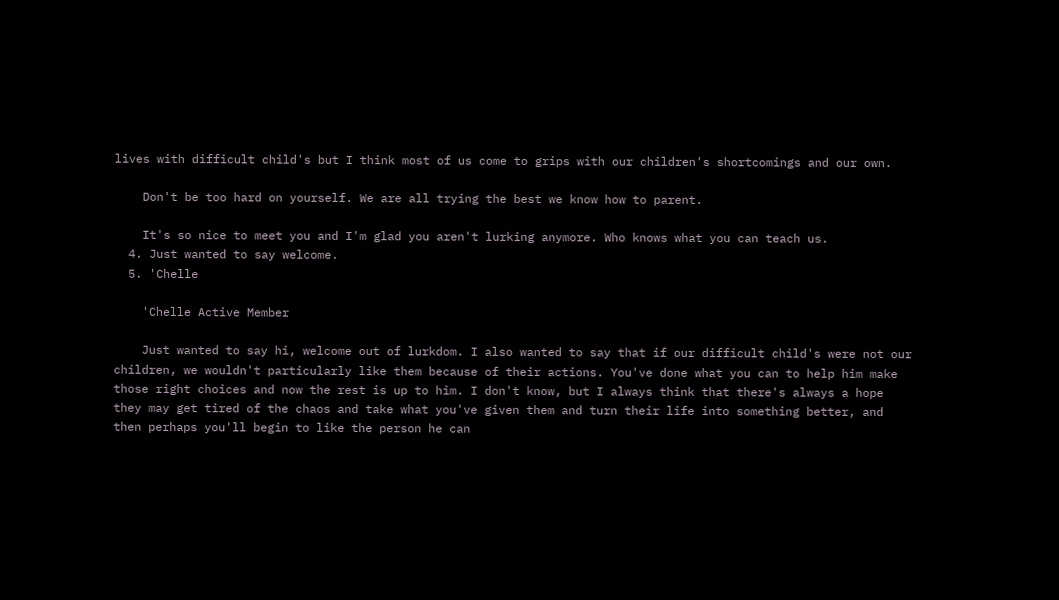lives with difficult child's but I think most of us come to grips with our children's shortcomings and our own.

    Don't be too hard on yourself. We are all trying the best we know how to parent.

    It's so nice to meet you and I'm glad you aren't lurking anymore. Who knows what you can teach us.
  4. Just wanted to say welcome.
  5. 'Chelle

    'Chelle Active Member

    Just wanted to say hi, welcome out of lurkdom. I also wanted to say that if our difficult child's were not our children, we wouldn't particularly like them because of their actions. You've done what you can to help him make those right choices and now the rest is up to him. I don't know, but I always think that there's always a hope they may get tired of the chaos and take what you've given them and turn their life into something better, and then perhaps you'll begin to like the person he can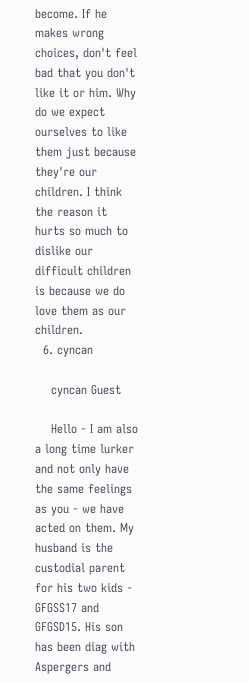become. If he makes wrong choices, don't feel bad that you don't like it or him. Why do we expect ourselves to like them just because they're our children. I think the reason it hurts so much to dislike our difficult children is because we do love them as our children.
  6. cyncan

    cyncan Guest

    Hello - I am also a long time lurker and not only have the same feelings as you - we have acted on them. My husband is the custodial parent for his two kids - GFGSS17 and GFGSD15. His son has been diag with Aspergers and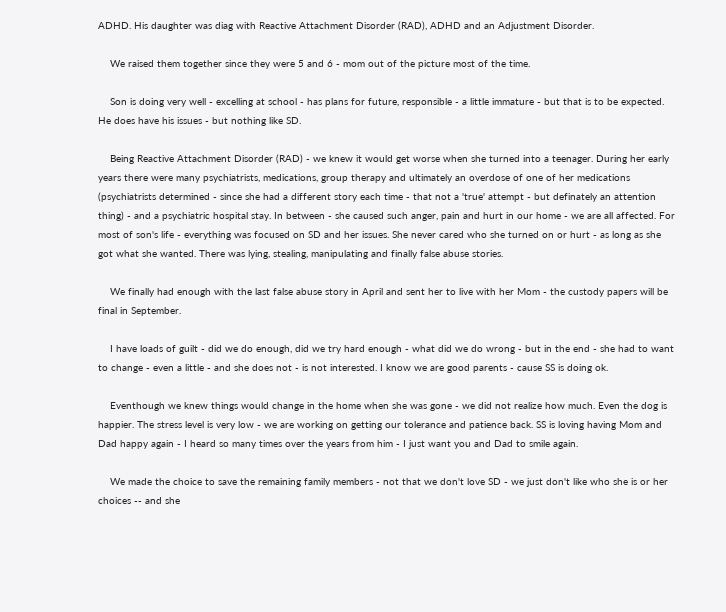ADHD. His daughter was diag with Reactive Attachment Disorder (RAD), ADHD and an Adjustment Disorder.

    We raised them together since they were 5 and 6 - mom out of the picture most of the time.

    Son is doing very well - excelling at school - has plans for future, responsible - a little immature - but that is to be expected. He does have his issues - but nothing like SD.

    Being Reactive Attachment Disorder (RAD) - we knew it would get worse when she turned into a teenager. During her early years there were many psychiatrists, medications, group therapy and ultimately an overdose of one of her medications (psychiatrists determined - since she had a different story each time - that not a 'true' attempt - but definately an attention thing) - and a psychiatric hospital stay. In between - she caused such anger, pain and hurt in our home - we are all affected. For most of son's life - everything was focused on SD and her issues. She never cared who she turned on or hurt - as long as she got what she wanted. There was lying, stealing, manipulating and finally false abuse stories.

    We finally had enough with the last false abuse story in April and sent her to live with her Mom - the custody papers will be final in September.

    I have loads of guilt - did we do enough, did we try hard enough - what did we do wrong - but in the end - she had to want to change - even a little - and she does not - is not interested. I know we are good parents - cause SS is doing ok.

    Eventhough we knew things would change in the home when she was gone - we did not realize how much. Even the dog is happier. The stress level is very low - we are working on getting our tolerance and patience back. SS is loving having Mom and Dad happy again - I heard so many times over the years from him - I just want you and Dad to smile again.

    We made the choice to save the remaining family members - not that we don't love SD - we just don't like who she is or her choices -- and she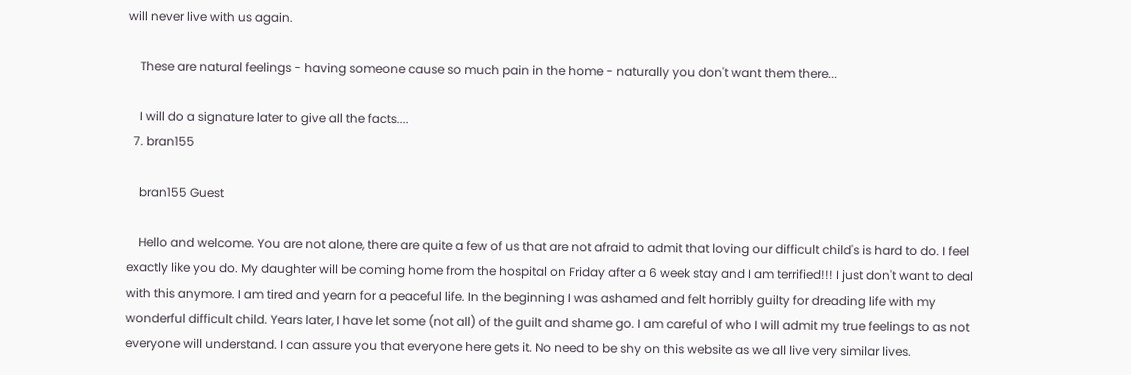will never live with us again.

    These are natural feelings - having someone cause so much pain in the home - naturally you don't want them there...

    I will do a signature later to give all the facts....
  7. bran155

    bran155 Guest

    Hello and welcome. You are not alone, there are quite a few of us that are not afraid to admit that loving our difficult child's is hard to do. I feel exactly like you do. My daughter will be coming home from the hospital on Friday after a 6 week stay and I am terrified!!! I just don't want to deal with this anymore. I am tired and yearn for a peaceful life. In the beginning I was ashamed and felt horribly guilty for dreading life with my wonderful difficult child. Years later, I have let some (not all) of the guilt and shame go. I am careful of who I will admit my true feelings to as not everyone will understand. I can assure you that everyone here gets it. No need to be shy on this website as we all live very similar lives.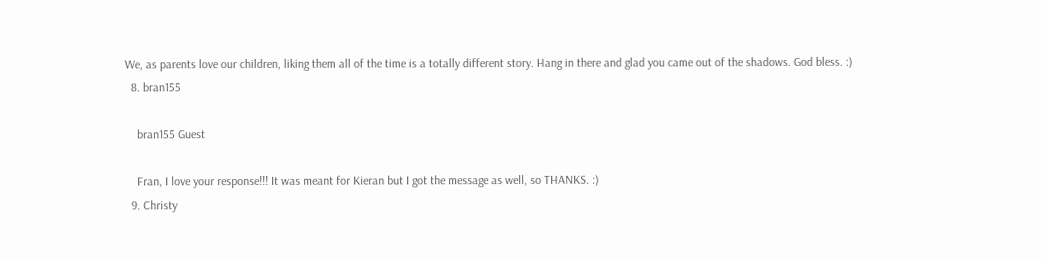We, as parents love our children, liking them all of the time is a totally different story. Hang in there and glad you came out of the shadows. God bless. :)
  8. bran155

    bran155 Guest

    Fran, I love your response!!! It was meant for Kieran but I got the message as well, so THANKS. :)
  9. Christy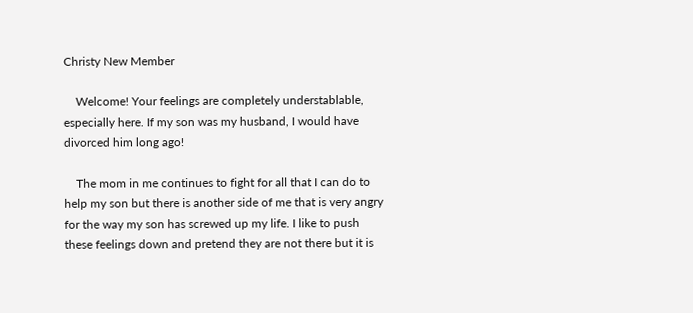Christy New Member

    Welcome! Your feelings are completely understablable, especially here. If my son was my husband, I would have divorced him long ago!

    The mom in me continues to fight for all that I can do to help my son but there is another side of me that is very angry for the way my son has screwed up my life. I like to push these feelings down and pretend they are not there but it is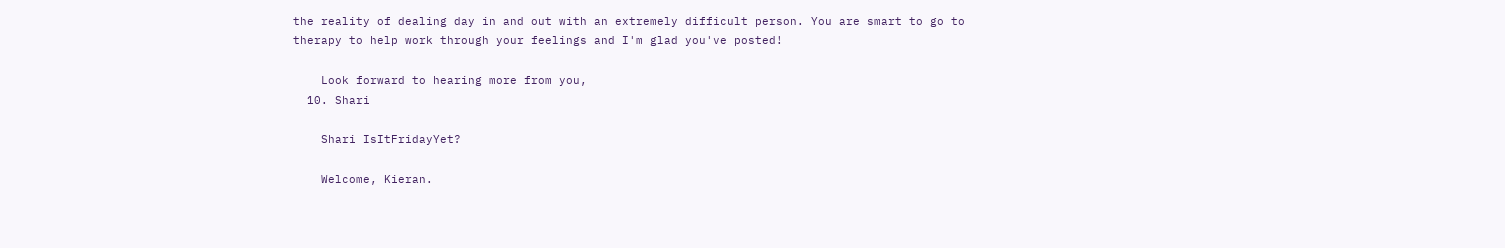the reality of dealing day in and out with an extremely difficult person. You are smart to go to therapy to help work through your feelings and I'm glad you've posted!

    Look forward to hearing more from you,
  10. Shari

    Shari IsItFridayYet?

    Welcome, Kieran.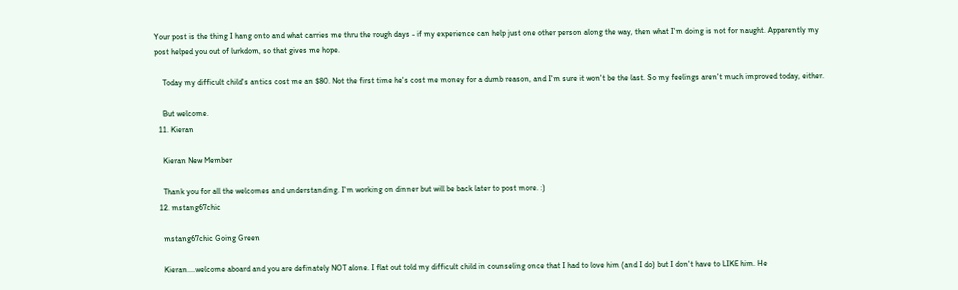Your post is the thing I hang onto and what carries me thru the rough days - if my experience can help just one other person along the way, then what I'm doing is not for naught. Apparently my post helped you out of lurkdom, so that gives me hope.

    Today my difficult child's antics cost me an $80. Not the first time he's cost me money for a dumb reason, and I'm sure it won't be the last. So my feelings aren't much improved today, either.

    But welcome.
  11. Kieran

    Kieran New Member

    Thank you for all the welcomes and understanding. I'm working on dinner but will be back later to post more. :)
  12. mstang67chic

    mstang67chic Going Green

    Kieran....welcome aboard and you are definately NOT alone. I flat out told my difficult child in counseling once that I had to love him (and I do) but I don't have to LIKE him. He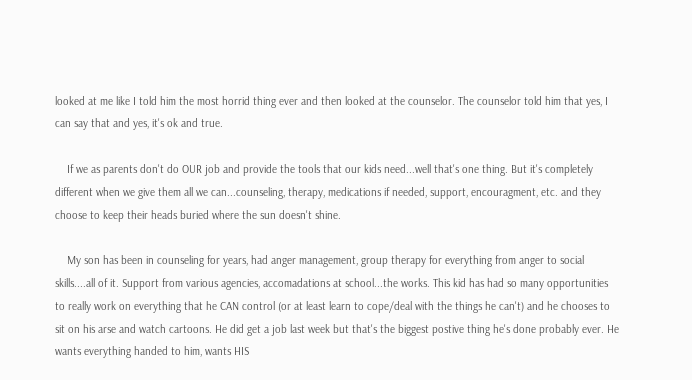looked at me like I told him the most horrid thing ever and then looked at the counselor. The counselor told him that yes, I can say that and yes, it's ok and true.

    If we as parents don't do OUR job and provide the tools that our kids need...well that's one thing. But it's completely different when we give them all we can...counseling, therapy, medications if needed, support, encouragment, etc. and they choose to keep their heads buried where the sun doesn't shine.

    My son has been in counseling for years, had anger management, group therapy for everything from anger to social skills....all of it. Support from various agencies, accomadations at school...the works. This kid has had so many opportunities to really work on everything that he CAN control (or at least learn to cope/deal with the things he can't) and he chooses to sit on his arse and watch cartoons. He did get a job last week but that's the biggest postive thing he's done probably ever. He wants everything handed to him, wants HIS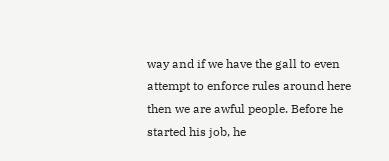way and if we have the gall to even attempt to enforce rules around here then we are awful people. Before he started his job, he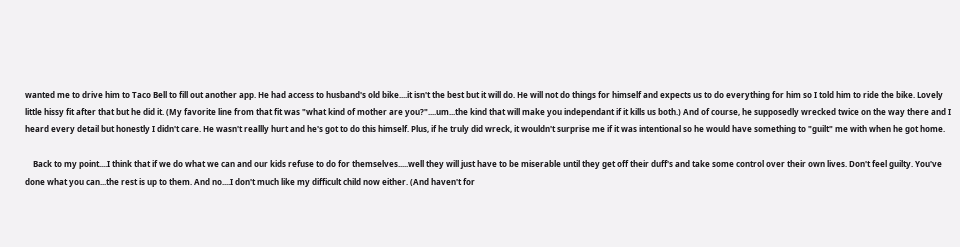wanted me to drive him to Taco Bell to fill out another app. He had access to husband's old bike....it isn't the best but it will do. He will not do things for himself and expects us to do everything for him so I told him to ride the bike. Lovely little hissy fit after that but he did it. (My favorite line from that fit was "what kind of mother are you?"....um...the kind that will make you independant if it kills us both.) And of course, he supposedly wrecked twice on the way there and I heard every detail but honestly I didn't care. He wasn't reallly hurt and he's got to do this himself. Plus, if he truly did wreck, it wouldn't surprise me if it was intentional so he would have something to "guilt" me with when he got home.

    Back to my point....I think that if we do what we can and our kids refuse to do for themselves.....well they will just have to be miserable until they get off their duff's and take some control over their own lives. Don't feel guilty. You've done what you can...the rest is up to them. And no....I don't much like my difficult child now either. (And haven't for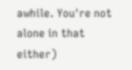awhile. You're not alone in that either)